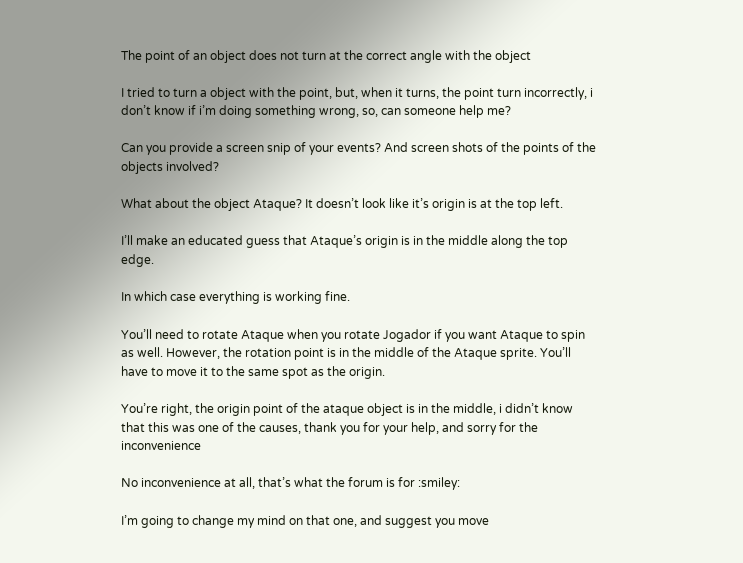The point of an object does not turn at the correct angle with the object

I tried to turn a object with the point, but, when it turns, the point turn incorrectly, i don’t know if i’m doing something wrong, so, can someone help me?

Can you provide a screen snip of your events? And screen shots of the points of the objects involved?

What about the object Ataque? It doesn’t look like it’s origin is at the top left.

I’ll make an educated guess that Ataque’s origin is in the middle along the top edge.

In which case everything is working fine.

You’ll need to rotate Ataque when you rotate Jogador if you want Ataque to spin as well. However, the rotation point is in the middle of the Ataque sprite. You’ll have to move it to the same spot as the origin.

You’re right, the origin point of the ataque object is in the middle, i didn’t know that this was one of the causes, thank you for your help, and sorry for the inconvenience

No inconvenience at all, that’s what the forum is for :smiley:

I’m going to change my mind on that one, and suggest you move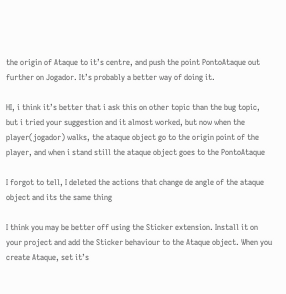the origin of Ataque to it’s centre, and push the point PontoAtaque out further on Jogador. It’s probably a better way of doing it.

HI, i think it’s better that i ask this on other topic than the bug topic, but i tried your suggestion and it almost worked, but now when the player(jogador) walks, the ataque object go to the origin point of the player, and when i stand still the ataque object goes to the PontoAtaque

I forgot to tell, I deleted the actions that change de angle of the ataque object and its the same thing

I think you may be better off using the Sticker extension. Install it on your project and add the Sticker behaviour to the Ataque object. When you create Ataque, set it’s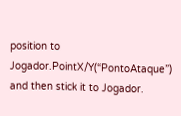position to Jogador.PointX/Y(“PontoAtaque”) and then stick it to Jogador.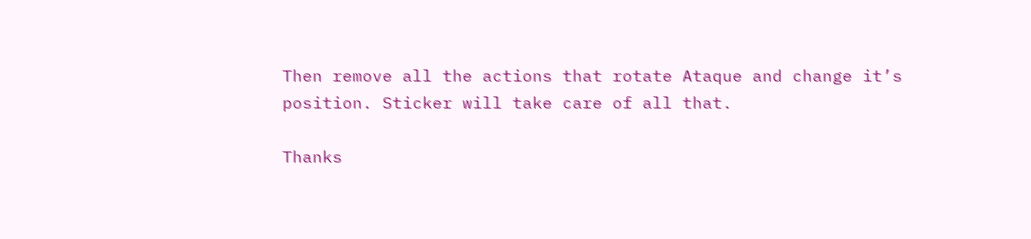Then remove all the actions that rotate Ataque and change it’s position. Sticker will take care of all that.

Thanks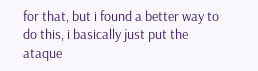for that, but i found a better way to do this, i basically just put the ataque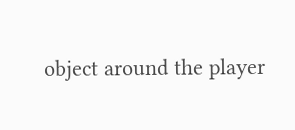object around the player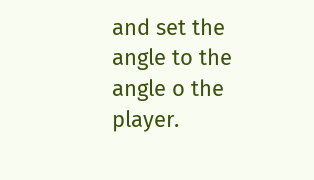and set the angle to the angle o the player.